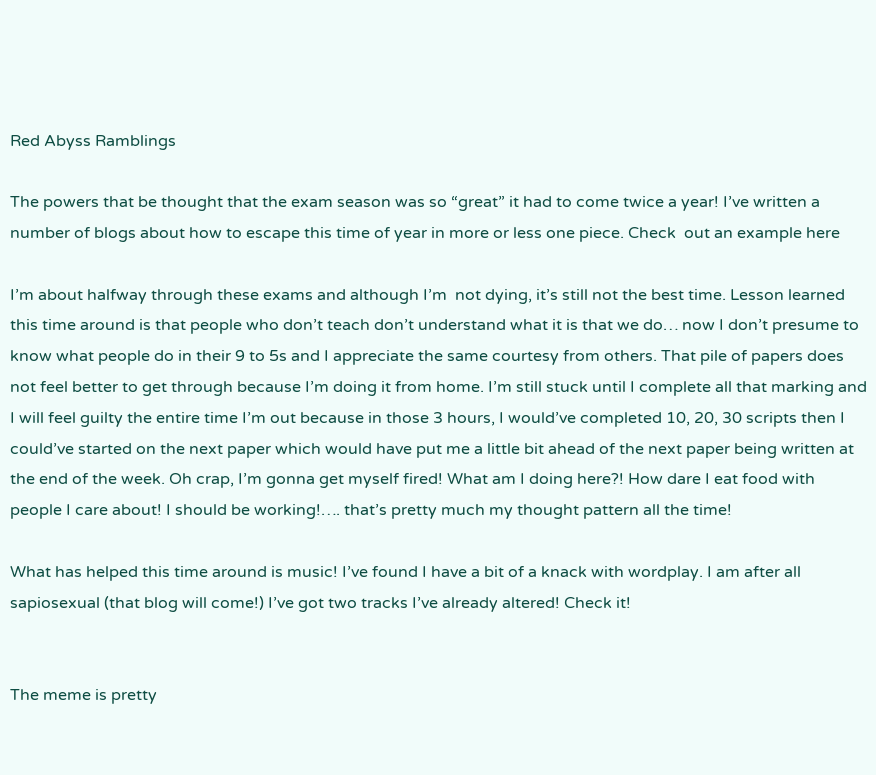Red Abyss Ramblings

The powers that be thought that the exam season was so “great” it had to come twice a year! I’ve written a number of blogs about how to escape this time of year in more or less one piece. Check  out an example here

I’m about halfway through these exams and although I’m  not dying, it’s still not the best time. Lesson learned this time around is that people who don’t teach don’t understand what it is that we do… now I don’t presume to know what people do in their 9 to 5s and I appreciate the same courtesy from others. That pile of papers does not feel better to get through because I’m doing it from home. I’m still stuck until I complete all that marking and I will feel guilty the entire time I’m out because in those 3 hours, I would’ve completed 10, 20, 30 scripts then I could’ve started on the next paper which would have put me a little bit ahead of the next paper being written at the end of the week. Oh crap, I’m gonna get myself fired! What am I doing here?! How dare I eat food with people I care about! I should be working!…. that’s pretty much my thought pattern all the time!

What has helped this time around is music! I’ve found I have a bit of a knack with wordplay. I am after all sapiosexual (that blog will come!) I’ve got two tracks I’ve already altered! Check it!


The meme is pretty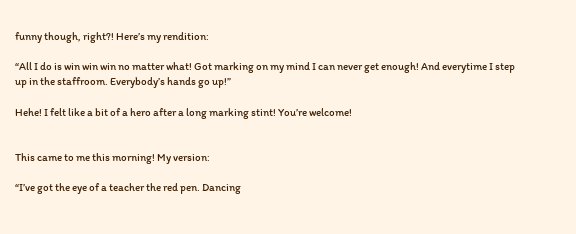funny though, right?! Here’s my rendition:

“All I do is win win win no matter what! Got marking on my mind I can never get enough! And everytime I step up in the staffroom. Everybody’s hands go up!”

Hehe! I felt like a bit of a hero after a long marking stint! You’re welcome!


This came to me this morning! My version:

“I’ve got the eye of a teacher the red pen. Dancing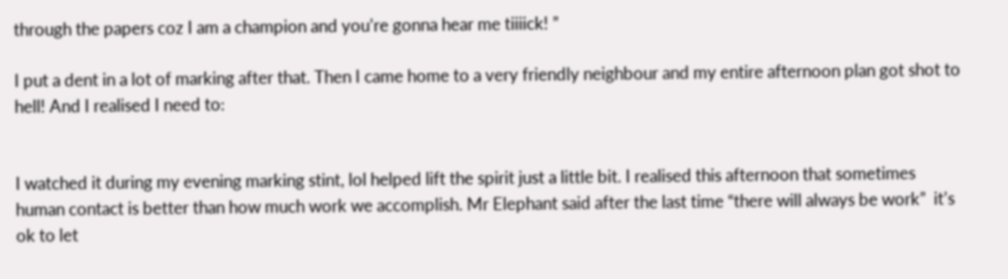through the papers coz I am a champion and you’re gonna hear me tiiiick! ”

I put a dent in a lot of marking after that. Then I came home to a very friendly neighbour and my entire afternoon plan got shot to hell! And I realised I need to:


I watched it during my evening marking stint, lol helped lift the spirit just a little bit. I realised this afternoon that sometimes human contact is better than how much work we accomplish. Mr Elephant said after the last time “there will always be work”  it’s ok to let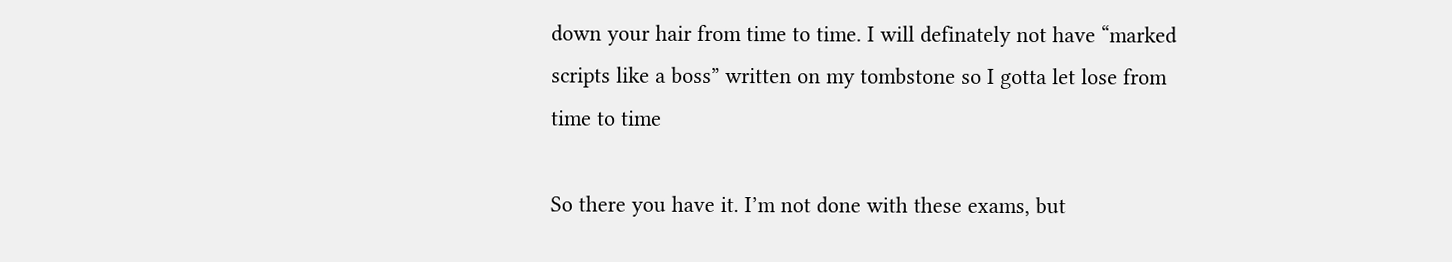down your hair from time to time. I will definately not have “marked scripts like a boss” written on my tombstone so I gotta let lose from time to time

So there you have it. I’m not done with these exams, but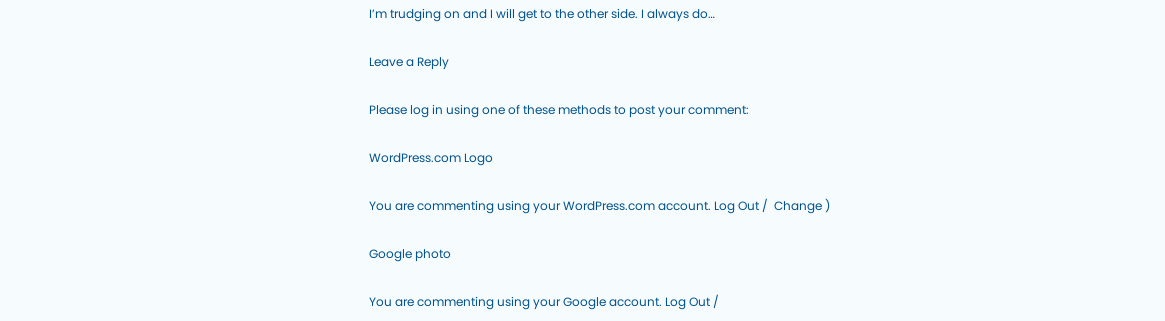I’m trudging on and I will get to the other side. I always do…

Leave a Reply

Please log in using one of these methods to post your comment:

WordPress.com Logo

You are commenting using your WordPress.com account. Log Out /  Change )

Google photo

You are commenting using your Google account. Log Out /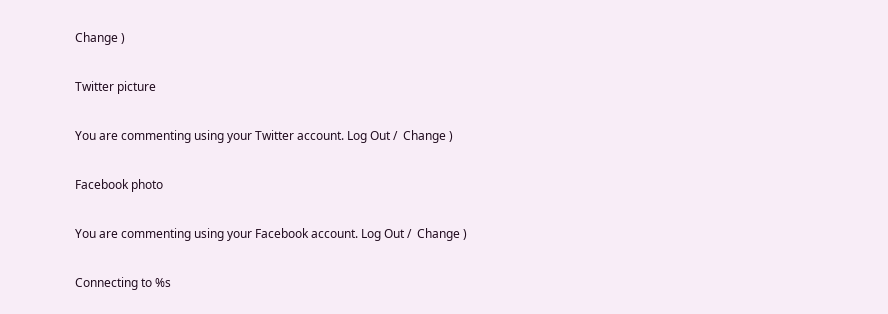Change )

Twitter picture

You are commenting using your Twitter account. Log Out /  Change )

Facebook photo

You are commenting using your Facebook account. Log Out /  Change )

Connecting to %s